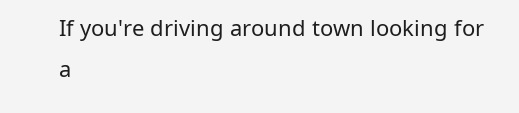If you're driving around town looking for a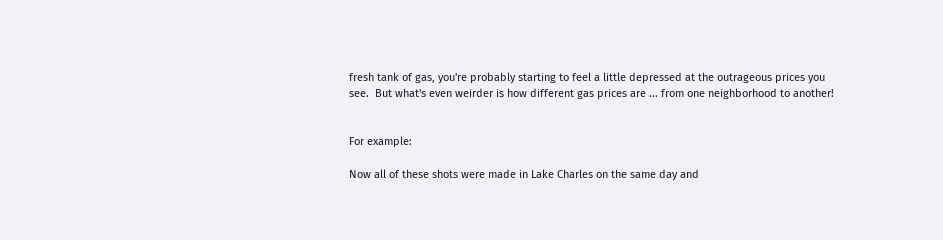fresh tank of gas, you're probably starting to feel a little depressed at the outrageous prices you see.  But what's even weirder is how different gas prices are ... from one neighborhood to another!


For example:

Now all of these shots were made in Lake Charles on the same day and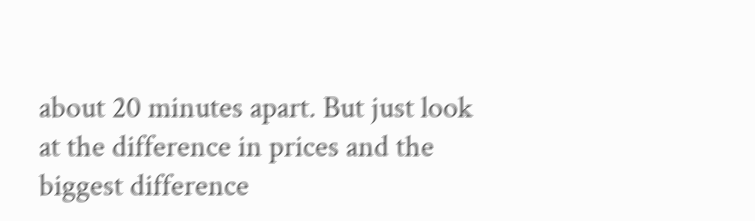about 20 minutes apart. But just look at the difference in prices and the biggest difference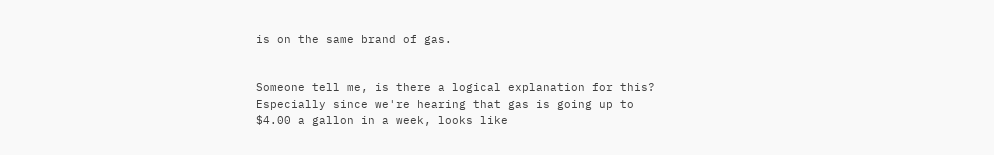is on the same brand of gas.


Someone tell me, is there a logical explanation for this? Especially since we're hearing that gas is going up to $4.00 a gallon in a week, looks like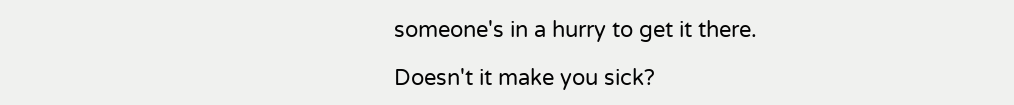someone's in a hurry to get it there.

Doesn't it make you sick?